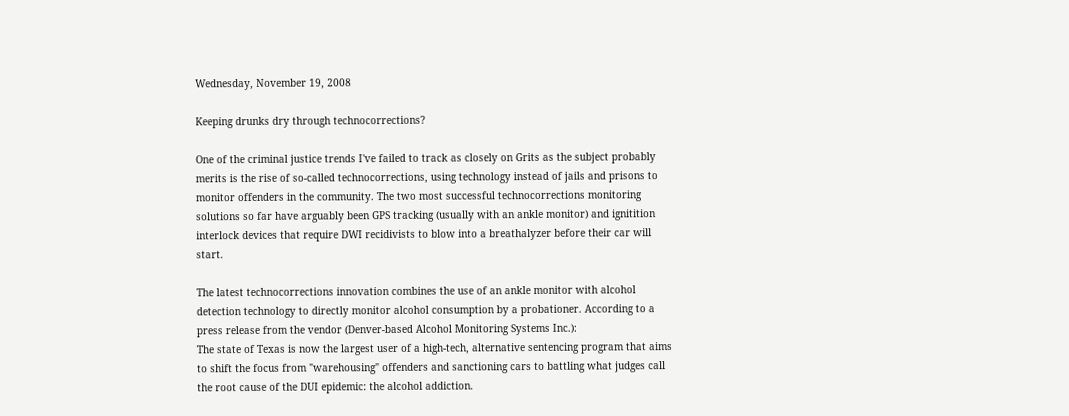Wednesday, November 19, 2008

Keeping drunks dry through technocorrections?

One of the criminal justice trends I've failed to track as closely on Grits as the subject probably merits is the rise of so-called technocorrections, using technology instead of jails and prisons to monitor offenders in the community. The two most successful technocorrections monitoring solutions so far have arguably been GPS tracking (usually with an ankle monitor) and ignitition interlock devices that require DWI recidivists to blow into a breathalyzer before their car will start.

The latest technocorrections innovation combines the use of an ankle monitor with alcohol detection technology to directly monitor alcohol consumption by a probationer. According to a press release from the vendor (Denver-based Alcohol Monitoring Systems Inc.):
The state of Texas is now the largest user of a high-tech, alternative sentencing program that aims to shift the focus from "warehousing" offenders and sanctioning cars to battling what judges call the root cause of the DUI epidemic: the alcohol addiction.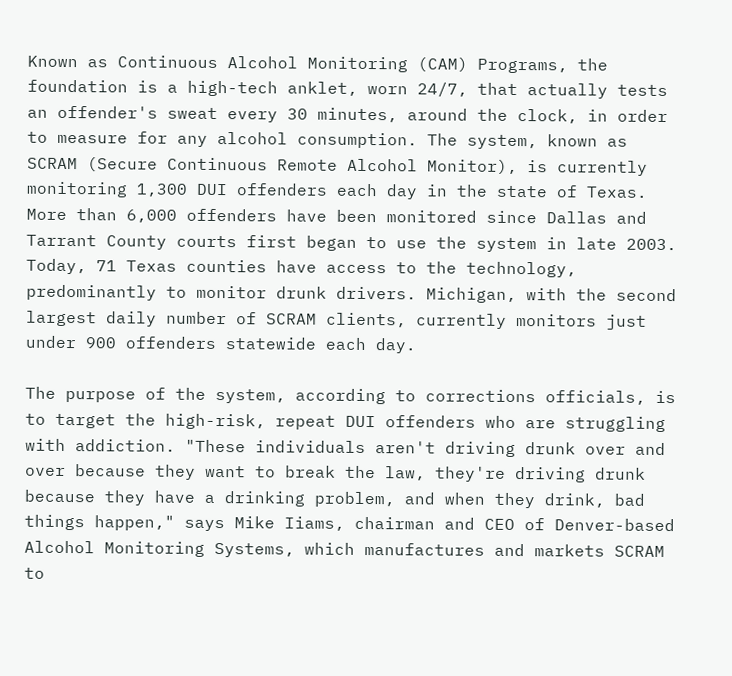Known as Continuous Alcohol Monitoring (CAM) Programs, the foundation is a high-tech anklet, worn 24/7, that actually tests an offender's sweat every 30 minutes, around the clock, in order to measure for any alcohol consumption. The system, known as SCRAM (Secure Continuous Remote Alcohol Monitor), is currently monitoring 1,300 DUI offenders each day in the state of Texas. More than 6,000 offenders have been monitored since Dallas and Tarrant County courts first began to use the system in late 2003. Today, 71 Texas counties have access to the technology, predominantly to monitor drunk drivers. Michigan, with the second largest daily number of SCRAM clients, currently monitors just under 900 offenders statewide each day.

The purpose of the system, according to corrections officials, is to target the high-risk, repeat DUI offenders who are struggling with addiction. "These individuals aren't driving drunk over and over because they want to break the law, they're driving drunk because they have a drinking problem, and when they drink, bad things happen," says Mike Iiams, chairman and CEO of Denver-based Alcohol Monitoring Systems, which manufactures and markets SCRAM to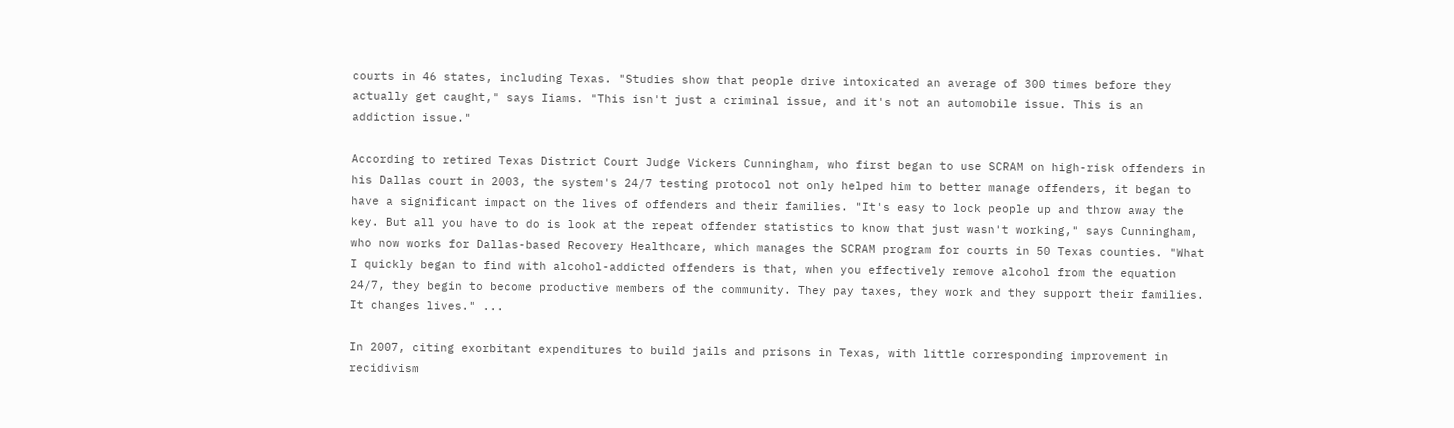courts in 46 states, including Texas. "Studies show that people drive intoxicated an average of 300 times before they actually get caught," says Iiams. "This isn't just a criminal issue, and it's not an automobile issue. This is an addiction issue."

According to retired Texas District Court Judge Vickers Cunningham, who first began to use SCRAM on high-risk offenders in his Dallas court in 2003, the system's 24/7 testing protocol not only helped him to better manage offenders, it began to have a significant impact on the lives of offenders and their families. "It's easy to lock people up and throw away the key. But all you have to do is look at the repeat offender statistics to know that just wasn't working," says Cunningham, who now works for Dallas-based Recovery Healthcare, which manages the SCRAM program for courts in 50 Texas counties. "What I quickly began to find with alcohol-addicted offenders is that, when you effectively remove alcohol from the equation 24/7, they begin to become productive members of the community. They pay taxes, they work and they support their families. It changes lives." ...

In 2007, citing exorbitant expenditures to build jails and prisons in Texas, with little corresponding improvement in recidivism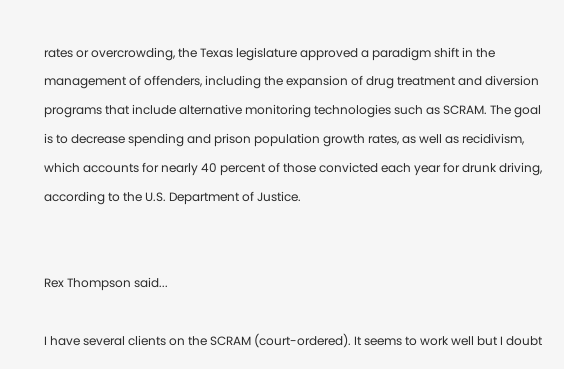rates or overcrowding, the Texas legislature approved a paradigm shift in the management of offenders, including the expansion of drug treatment and diversion programs that include alternative monitoring technologies such as SCRAM. The goal is to decrease spending and prison population growth rates, as well as recidivism, which accounts for nearly 40 percent of those convicted each year for drunk driving, according to the U.S. Department of Justice.


Rex Thompson said...

I have several clients on the SCRAM (court-ordered). It seems to work well but I doubt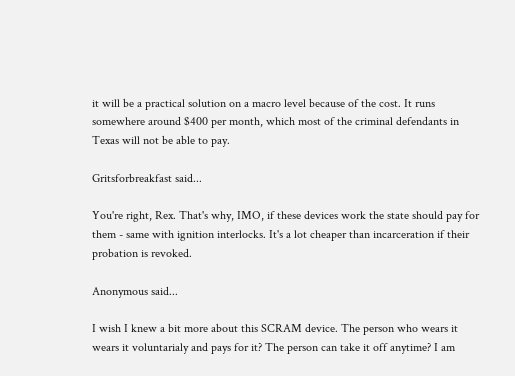it will be a practical solution on a macro level because of the cost. It runs somewhere around $400 per month, which most of the criminal defendants in Texas will not be able to pay.

Gritsforbreakfast said...

You're right, Rex. That's why, IMO, if these devices work the state should pay for them - same with ignition interlocks. It's a lot cheaper than incarceration if their probation is revoked.

Anonymous said...

I wish I knew a bit more about this SCRAM device. The person who wears it wears it voluntarialy and pays for it? The person can take it off anytime? I am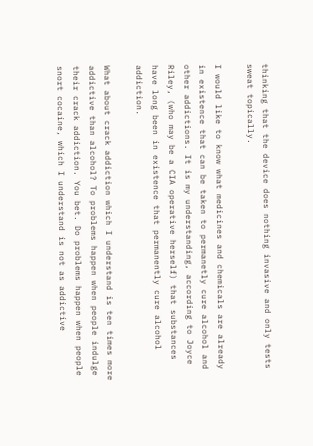thinking that the device does nothing invasive and only tests sweat topically.

I would like to know what medicines and chemicals are already in existence that can be taken to permanetly cure alcohol and other addictions. It is my understanding, according to Joyce Riley, (who may be a CIA operative herself) that substances have long been in existence that permanently cure alcohol addiction.

What about crack addiction which I understand is ten times more addictive than alcohol? To problems happen when people indulge their crack addiction. You bet. Do problems happen when people snort cocaine, which I understand is not as addictive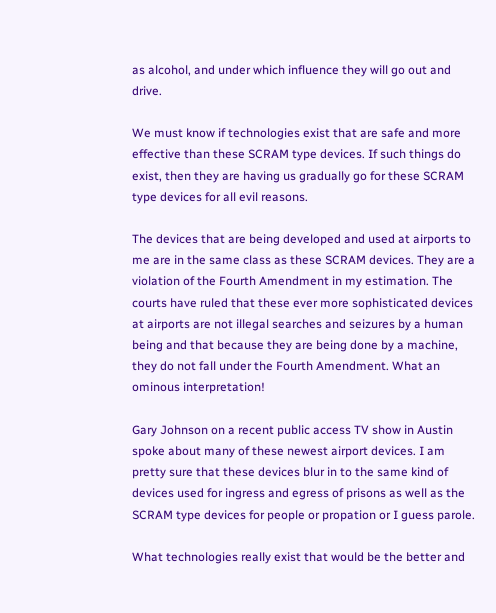as alcohol, and under which influence they will go out and drive.

We must know if technologies exist that are safe and more effective than these SCRAM type devices. If such things do exist, then they are having us gradually go for these SCRAM type devices for all evil reasons.

The devices that are being developed and used at airports to me are in the same class as these SCRAM devices. They are a violation of the Fourth Amendment in my estimation. The courts have ruled that these ever more sophisticated devices at airports are not illegal searches and seizures by a human being and that because they are being done by a machine, they do not fall under the Fourth Amendment. What an ominous interpretation!

Gary Johnson on a recent public access TV show in Austin spoke about many of these newest airport devices. I am pretty sure that these devices blur in to the same kind of devices used for ingress and egress of prisons as well as the SCRAM type devices for people or propation or I guess parole.

What technologies really exist that would be the better and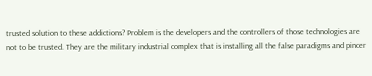trusted solution to these addictions? Problem is the developers and the controllers of those technologies are not to be trusted. They are the military industrial complex that is installing all the false paradigms and pincer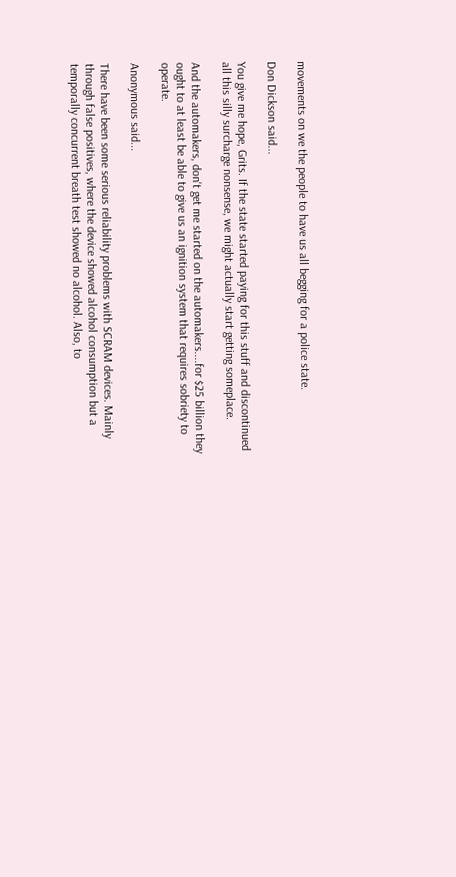movements on we the people to have us all begging for a police state.

Don Dickson said...

You give me hope, Grits. If the state started paying for this stuff and discontinued all this silly surcharge nonsense, we might actually start getting someplace.

And the automakers, don't get me started on the automakers....for $25 billion they ought to at least be able to give us an ignition system that requires sobriety to operate.

Anonymous said...

There have been some serious reliability problems with SCRAM devices. Mainly through false positives, where the device showed alcohol consumption but a temporally concurrent breath test showed no alcohol. Also, to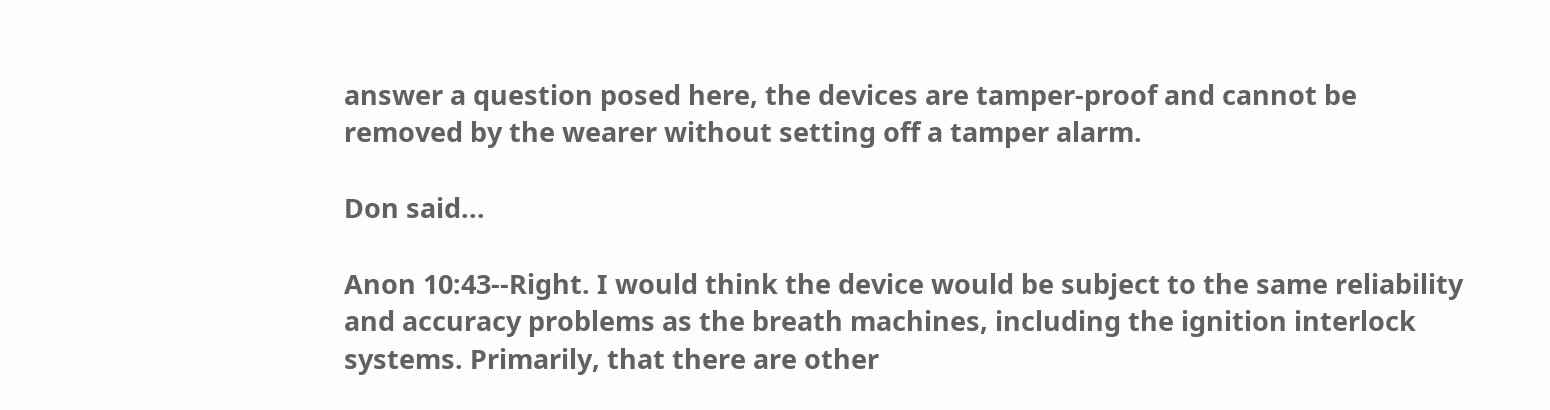answer a question posed here, the devices are tamper-proof and cannot be removed by the wearer without setting off a tamper alarm.

Don said...

Anon 10:43--Right. I would think the device would be subject to the same reliability and accuracy problems as the breath machines, including the ignition interlock systems. Primarily, that there are other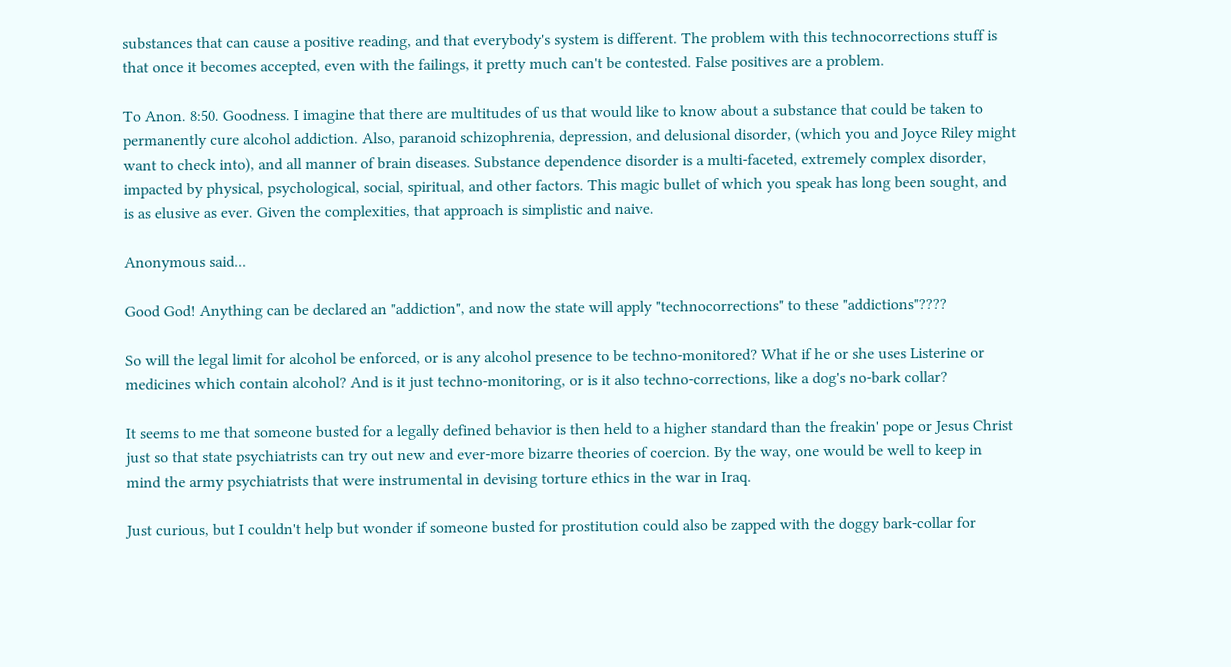substances that can cause a positive reading, and that everybody's system is different. The problem with this technocorrections stuff is that once it becomes accepted, even with the failings, it pretty much can't be contested. False positives are a problem.

To Anon. 8:50. Goodness. I imagine that there are multitudes of us that would like to know about a substance that could be taken to permanently cure alcohol addiction. Also, paranoid schizophrenia, depression, and delusional disorder, (which you and Joyce Riley might want to check into), and all manner of brain diseases. Substance dependence disorder is a multi-faceted, extremely complex disorder, impacted by physical, psychological, social, spiritual, and other factors. This magic bullet of which you speak has long been sought, and is as elusive as ever. Given the complexities, that approach is simplistic and naive.

Anonymous said...

Good God! Anything can be declared an "addiction", and now the state will apply "technocorrections" to these "addictions"????

So will the legal limit for alcohol be enforced, or is any alcohol presence to be techno-monitored? What if he or she uses Listerine or medicines which contain alcohol? And is it just techno-monitoring, or is it also techno-corrections, like a dog's no-bark collar?

It seems to me that someone busted for a legally defined behavior is then held to a higher standard than the freakin' pope or Jesus Christ just so that state psychiatrists can try out new and ever-more bizarre theories of coercion. By the way, one would be well to keep in mind the army psychiatrists that were instrumental in devising torture ethics in the war in Iraq.

Just curious, but I couldn't help but wonder if someone busted for prostitution could also be zapped with the doggy bark-collar for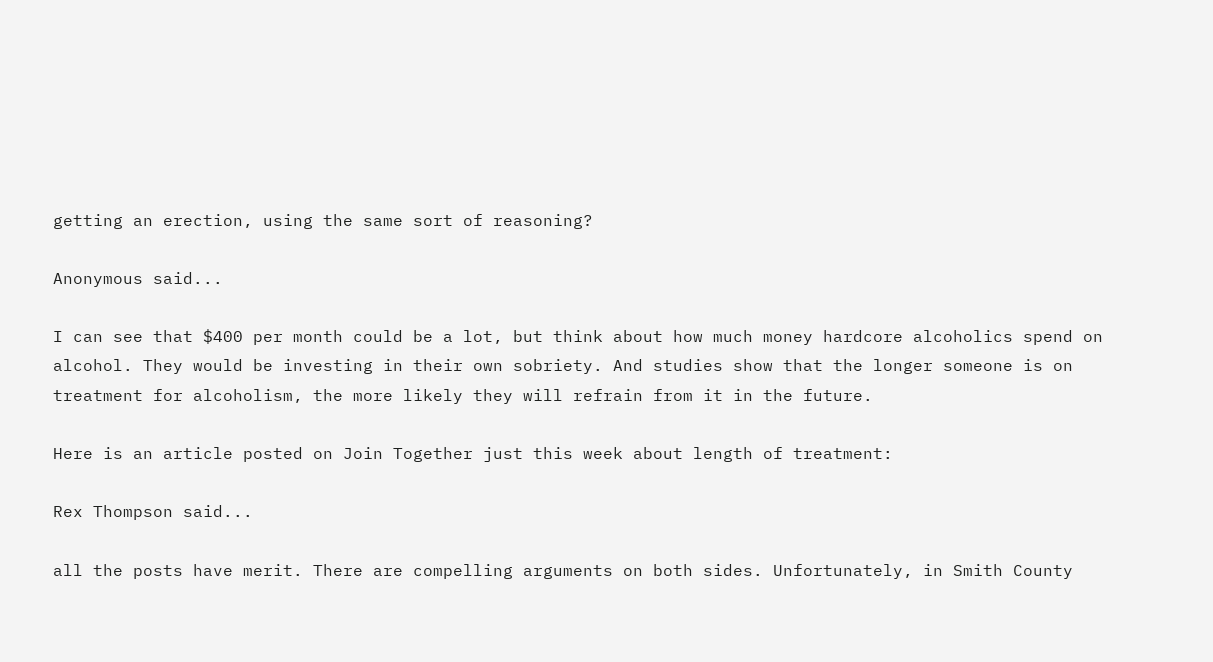getting an erection, using the same sort of reasoning?

Anonymous said...

I can see that $400 per month could be a lot, but think about how much money hardcore alcoholics spend on alcohol. They would be investing in their own sobriety. And studies show that the longer someone is on treatment for alcoholism, the more likely they will refrain from it in the future.

Here is an article posted on Join Together just this week about length of treatment:

Rex Thompson said...

all the posts have merit. There are compelling arguments on both sides. Unfortunately, in Smith County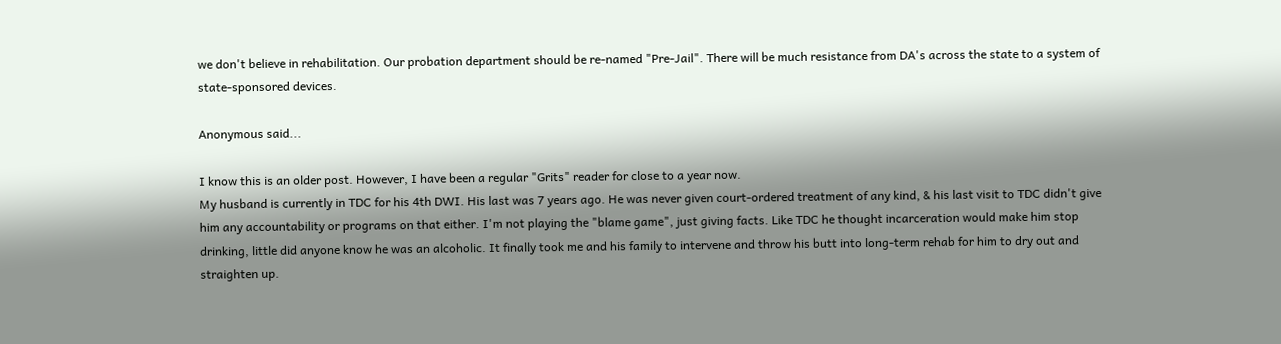we don't believe in rehabilitation. Our probation department should be re-named "Pre-Jail". There will be much resistance from DA's across the state to a system of state-sponsored devices.

Anonymous said...

I know this is an older post. However, I have been a regular "Grits" reader for close to a year now.
My husband is currently in TDC for his 4th DWI. His last was 7 years ago. He was never given court-ordered treatment of any kind, & his last visit to TDC didn't give him any accountability or programs on that either. I'm not playing the "blame game", just giving facts. Like TDC he thought incarceration would make him stop drinking, little did anyone know he was an alcoholic. It finally took me and his family to intervene and throw his butt into long-term rehab for him to dry out and straighten up.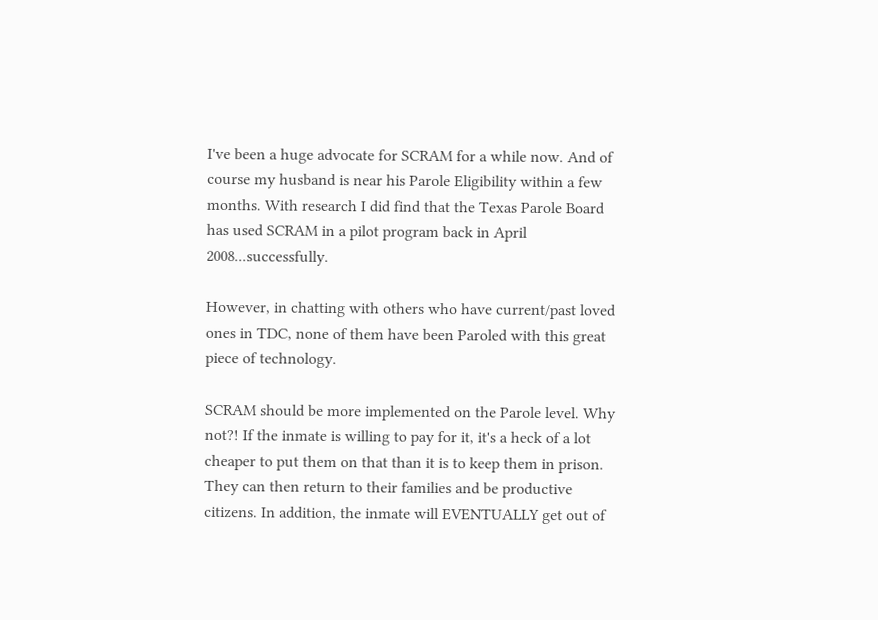I've been a huge advocate for SCRAM for a while now. And of course my husband is near his Parole Eligibility within a few months. With research I did find that the Texas Parole Board has used SCRAM in a pilot program back in April 2008...successfully.

However, in chatting with others who have current/past loved ones in TDC, none of them have been Paroled with this great piece of technology.

SCRAM should be more implemented on the Parole level. Why not?! If the inmate is willing to pay for it, it's a heck of a lot cheaper to put them on that than it is to keep them in prison. They can then return to their families and be productive citizens. In addition, the inmate will EVENTUALLY get out of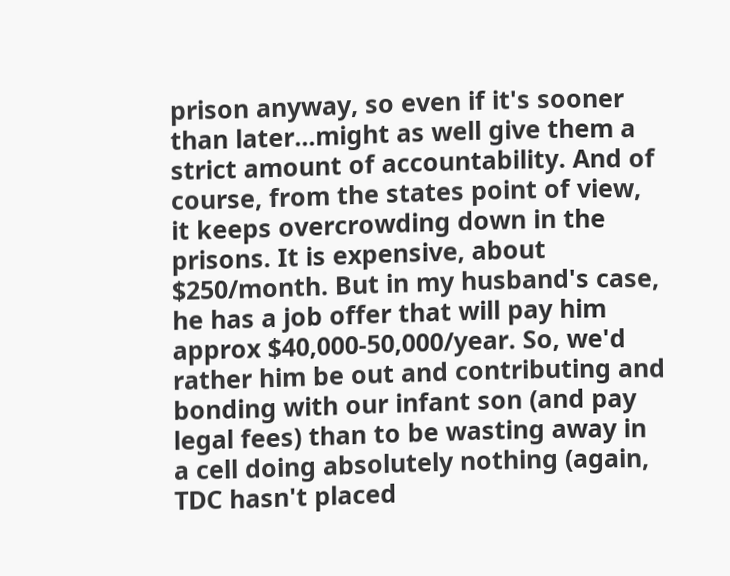prison anyway, so even if it's sooner than later...might as well give them a strict amount of accountability. And of course, from the states point of view, it keeps overcrowding down in the prisons. It is expensive, about $250/month. But in my husband's case, he has a job offer that will pay him approx $40,000-50,000/year. So, we'd rather him be out and contributing and bonding with our infant son (and pay legal fees) than to be wasting away in a cell doing absolutely nothing (again, TDC hasn't placed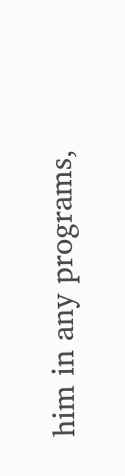him in any programs,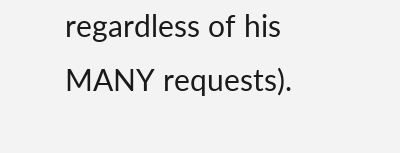regardless of his MANY requests).